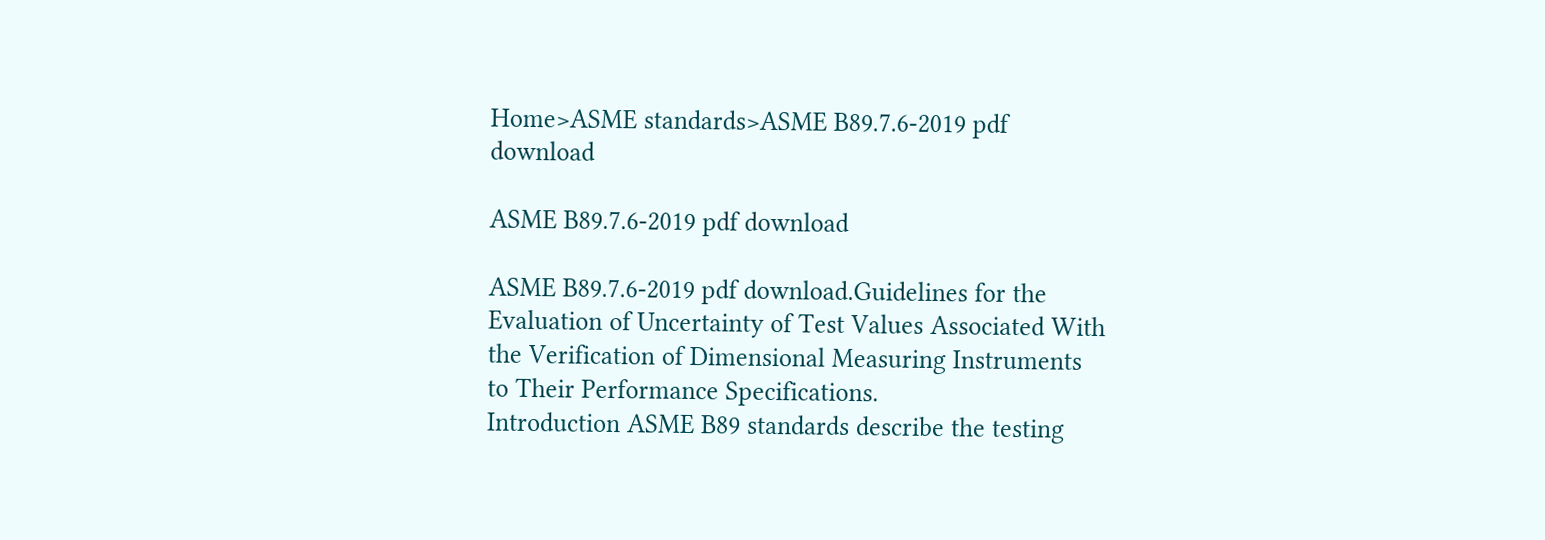Home>ASME standards>ASME B89.7.6-2019 pdf download

ASME B89.7.6-2019 pdf download

ASME B89.7.6-2019 pdf download.Guidelines for the Evaluation of Uncertainty of Test Values Associated With the Verification of Dimensional Measuring Instruments to Their Performance Specifications.
Introduction ASME B89 standards describe the testing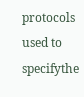protocols used to specifythe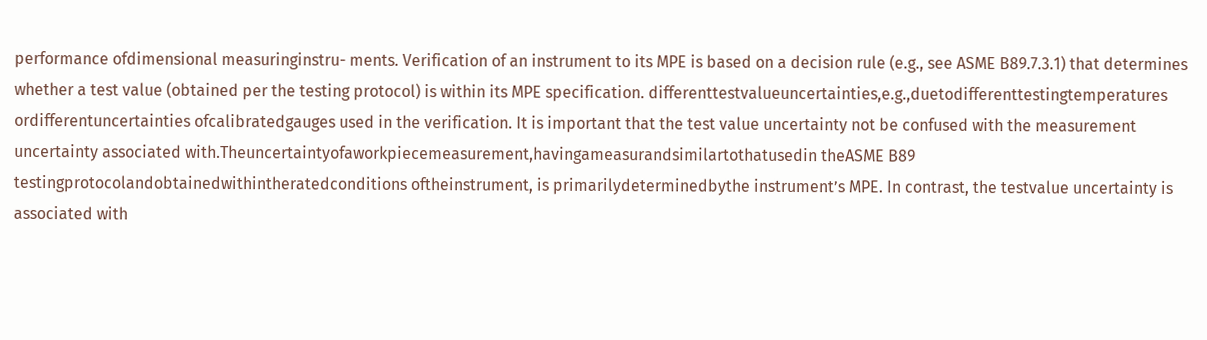performance ofdimensional measuringinstru- ments. Verification of an instrument to its MPE is based on a decision rule (e.g., see ASME B89.7.3.1) that determines whether a test value (obtained per the testing protocol) is within its MPE specification. differenttestvalueuncertainties,e.g.,duetodifferenttestingtemperatures ordifferentuncertainties ofcalibratedgauges used in the verification. It is important that the test value uncertainty not be confused with the measurement uncertainty associated with.Theuncertaintyofaworkpiecemeasurement,havingameasurandsimilartothatusedin theASME B89 testingprotocolandobtainedwithintheratedconditions oftheinstrument, is primarilydeterminedbythe instrument’s MPE. In contrast, the testvalue uncertainty is associated with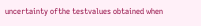uncertainty ofthe testvalues obtained when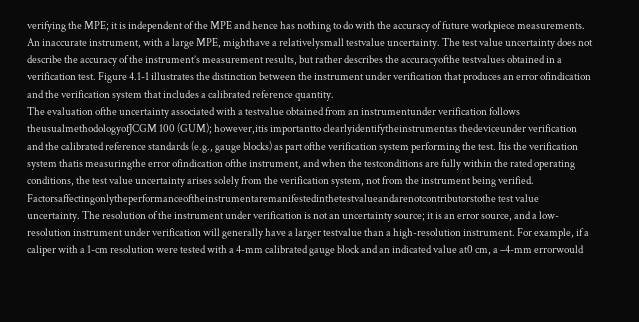verifying the MPE; it is independent of the MPE and hence has nothing to do with the accuracy of future workpiece measurements. An inaccurate instrument, with a large MPE, mighthave a relativelysmall testvalue uncertainty. The test value uncertainty does not describe the accuracy of the instrument’s measurement results, but rather describes the accuracyofthe testvalues obtained in a verification test. Figure 4.1-1 illustrates the distinction between the instrument under verification that produces an error ofindication and the verification system that includes a calibrated reference quantity.
The evaluation ofthe uncertainty associated with a testvalue obtained from an instrumentunder verification follows theusualmethodologyofJCGM 100 (GUM); however,itis importantto clearlyidentifytheinstrumentas thedeviceunder verification and the calibrated reference standards (e.g., gauge blocks) as part ofthe verification system performing the test. Itis the verification system thatis measuringthe error ofindication ofthe instrument, and when the testconditions are fully within the rated operating conditions, the test value uncertainty arises solely from the verification system, not from the instrument being verified. Factorsaffectingonlytheperformanceoftheinstrumentaremanifestedinthetestvalueandarenotcontributorstothe test value uncertainty. The resolution of the instrument under verification is not an uncertainty source; it is an error source, and a low-resolution instrument under verification will generally have a larger testvalue than a high-resolution instrument. For example, if a caliper with a 1-cm resolution were tested with a 4-mm calibrated gauge block and an indicated value at0 cm, a –4-mm errorwould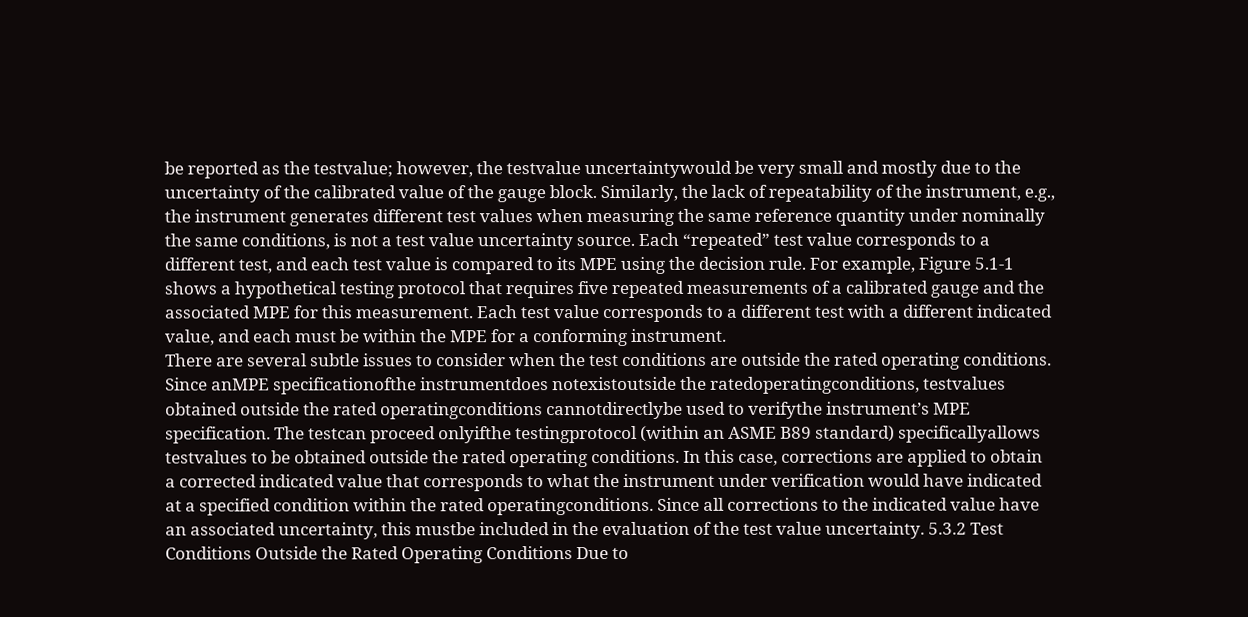be reported as the testvalue; however, the testvalue uncertaintywould be very small and mostly due to the uncertainty of the calibrated value of the gauge block. Similarly, the lack of repeatability of the instrument, e.g., the instrument generates different test values when measuring the same reference quantity under nominally the same conditions, is not a test value uncertainty source. Each “repeated” test value corresponds to a different test, and each test value is compared to its MPE using the decision rule. For example, Figure 5.1-1 shows a hypothetical testing protocol that requires five repeated measurements of a calibrated gauge and the associated MPE for this measurement. Each test value corresponds to a different test with a different indicated value, and each must be within the MPE for a conforming instrument.
There are several subtle issues to consider when the test conditions are outside the rated operating conditions. Since anMPE specificationofthe instrumentdoes notexistoutside the ratedoperatingconditions, testvalues obtained outside the rated operatingconditions cannotdirectlybe used to verifythe instrument’s MPE specification. The testcan proceed onlyifthe testingprotocol (within an ASME B89 standard) specificallyallows testvalues to be obtained outside the rated operating conditions. In this case, corrections are applied to obtain a corrected indicated value that corresponds to what the instrument under verification would have indicated at a specified condition within the rated operatingconditions. Since all corrections to the indicated value have an associated uncertainty, this mustbe included in the evaluation of the test value uncertainty. 5.3.2 Test Conditions Outside the Rated Operating Conditions Due to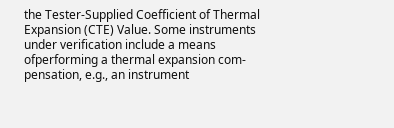the Tester-Supplied Coefficient of Thermal Expansion (CTE) Value. Some instruments under verification include a means ofperforming a thermal expansion com- pensation, e.g., an instrument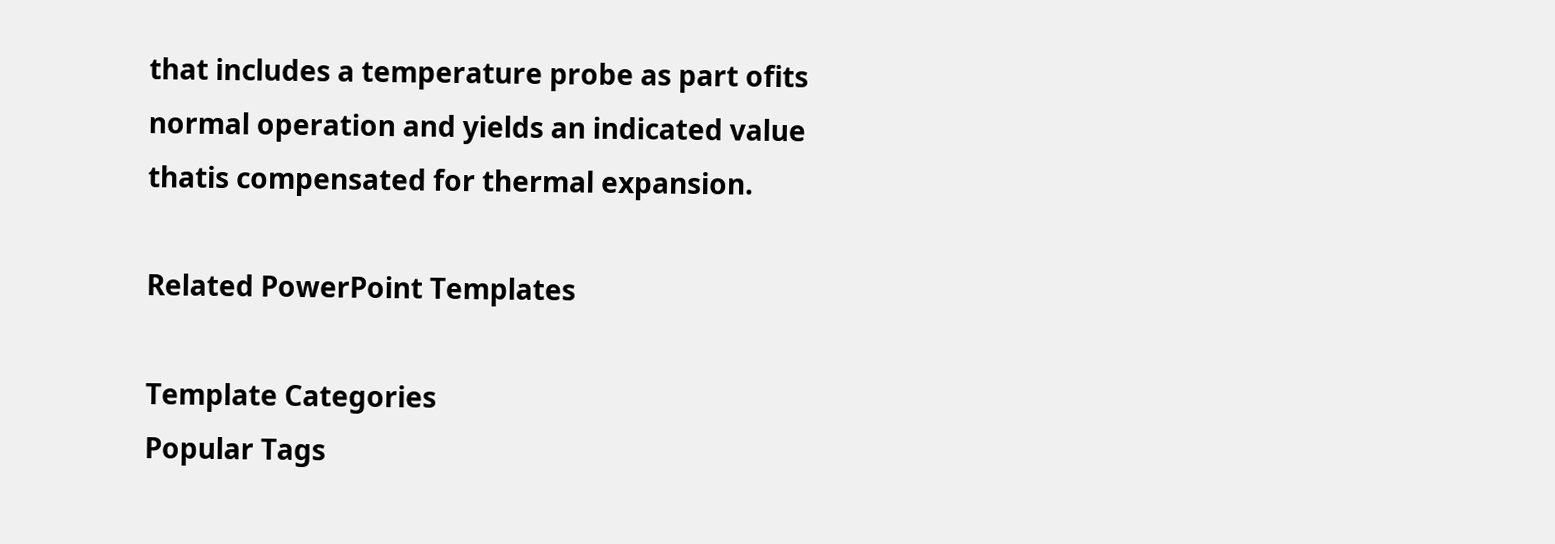that includes a temperature probe as part ofits normal operation and yields an indicated value thatis compensated for thermal expansion.

Related PowerPoint Templates

Template Categories
Popular Tags